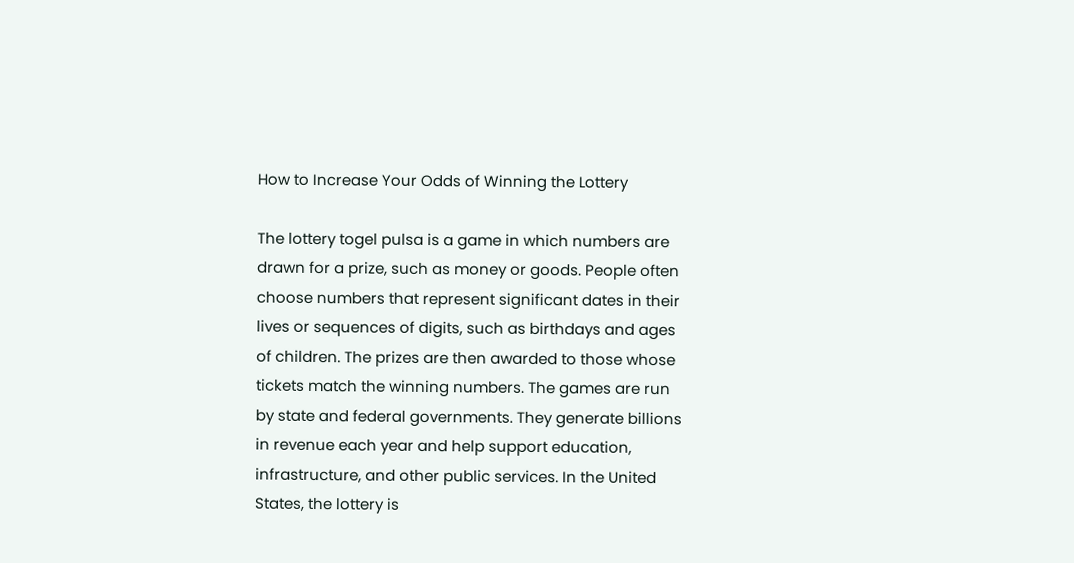How to Increase Your Odds of Winning the Lottery

The lottery togel pulsa is a game in which numbers are drawn for a prize, such as money or goods. People often choose numbers that represent significant dates in their lives or sequences of digits, such as birthdays and ages of children. The prizes are then awarded to those whose tickets match the winning numbers. The games are run by state and federal governments. They generate billions in revenue each year and help support education, infrastructure, and other public services. In the United States, the lottery is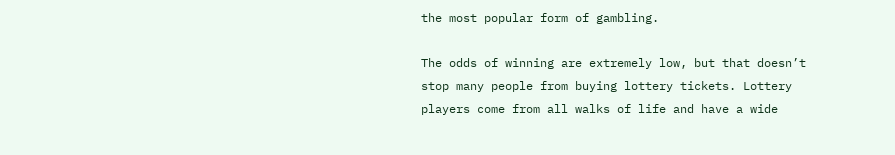the most popular form of gambling.

The odds of winning are extremely low, but that doesn’t stop many people from buying lottery tickets. Lottery players come from all walks of life and have a wide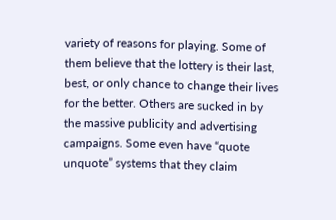variety of reasons for playing. Some of them believe that the lottery is their last, best, or only chance to change their lives for the better. Others are sucked in by the massive publicity and advertising campaigns. Some even have “quote unquote” systems that they claim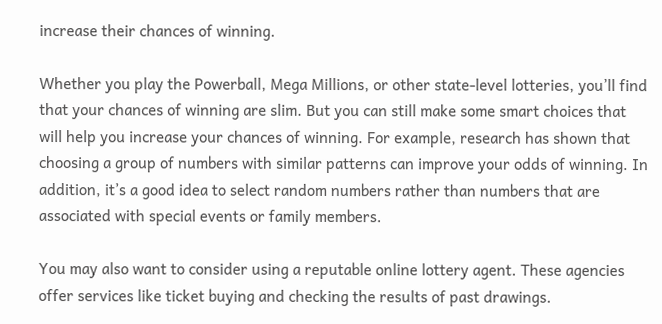increase their chances of winning.

Whether you play the Powerball, Mega Millions, or other state-level lotteries, you’ll find that your chances of winning are slim. But you can still make some smart choices that will help you increase your chances of winning. For example, research has shown that choosing a group of numbers with similar patterns can improve your odds of winning. In addition, it’s a good idea to select random numbers rather than numbers that are associated with special events or family members.

You may also want to consider using a reputable online lottery agent. These agencies offer services like ticket buying and checking the results of past drawings.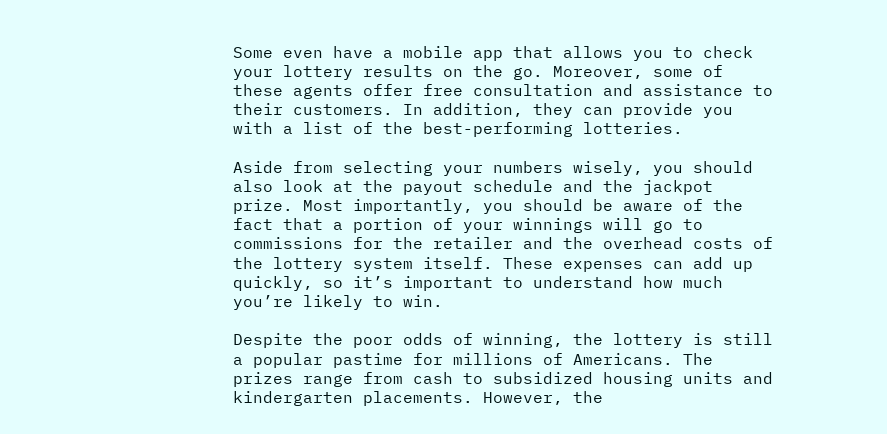Some even have a mobile app that allows you to check your lottery results on the go. Moreover, some of these agents offer free consultation and assistance to their customers. In addition, they can provide you with a list of the best-performing lotteries.

Aside from selecting your numbers wisely, you should also look at the payout schedule and the jackpot prize. Most importantly, you should be aware of the fact that a portion of your winnings will go to commissions for the retailer and the overhead costs of the lottery system itself. These expenses can add up quickly, so it’s important to understand how much you’re likely to win.

Despite the poor odds of winning, the lottery is still a popular pastime for millions of Americans. The prizes range from cash to subsidized housing units and kindergarten placements. However, the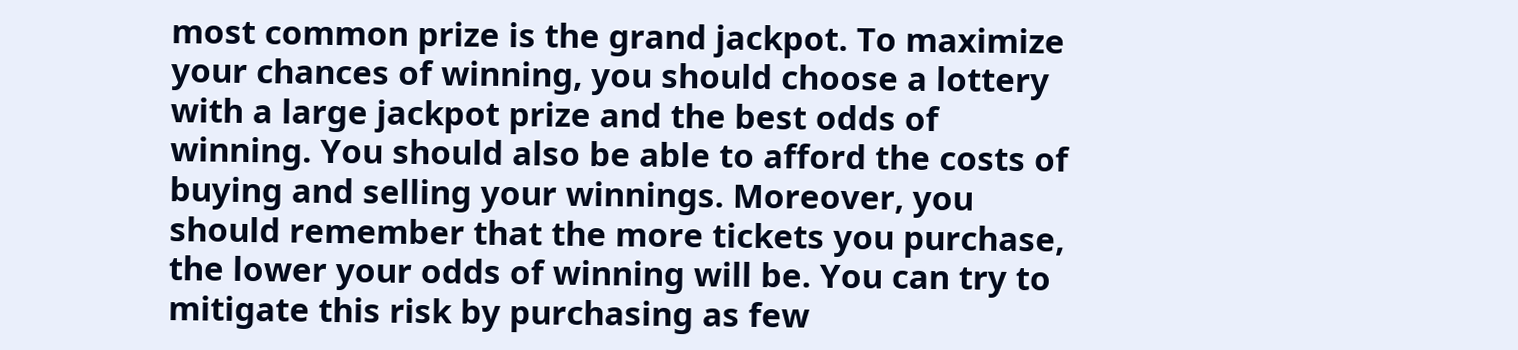most common prize is the grand jackpot. To maximize your chances of winning, you should choose a lottery with a large jackpot prize and the best odds of winning. You should also be able to afford the costs of buying and selling your winnings. Moreover, you should remember that the more tickets you purchase, the lower your odds of winning will be. You can try to mitigate this risk by purchasing as few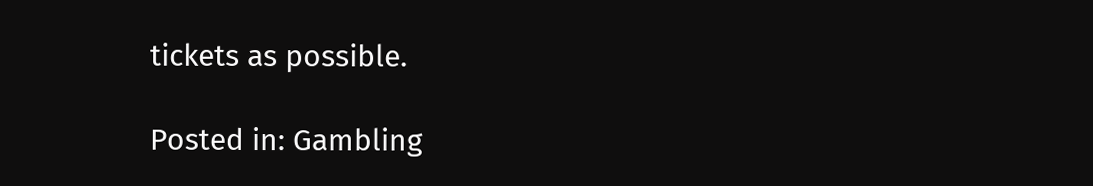tickets as possible.

Posted in: Gambling